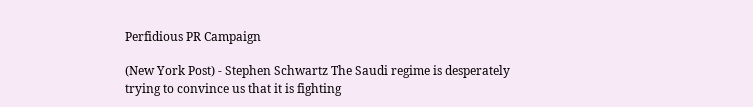Perfidious PR Campaign

(New York Post) - Stephen Schwartz The Saudi regime is desperately trying to convince us that it is fighting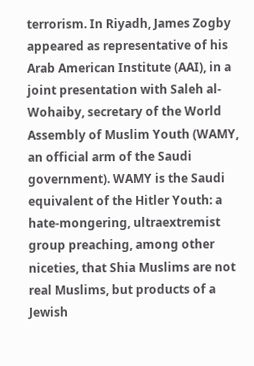terrorism. In Riyadh, James Zogby appeared as representative of his Arab American Institute (AAI), in a joint presentation with Saleh al-Wohaiby, secretary of the World Assembly of Muslim Youth (WAMY, an official arm of the Saudi government). WAMY is the Saudi equivalent of the Hitler Youth: a hate-mongering, ultraextremist group preaching, among other niceties, that Shia Muslims are not real Muslims, but products of a Jewish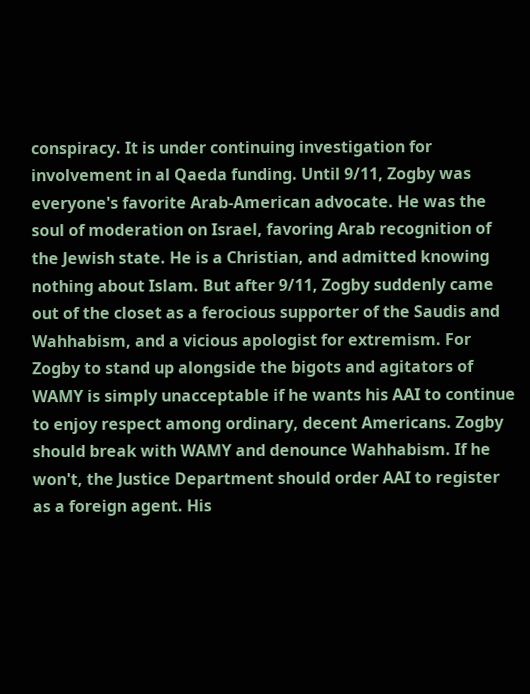conspiracy. It is under continuing investigation for involvement in al Qaeda funding. Until 9/11, Zogby was everyone's favorite Arab-American advocate. He was the soul of moderation on Israel, favoring Arab recognition of the Jewish state. He is a Christian, and admitted knowing nothing about Islam. But after 9/11, Zogby suddenly came out of the closet as a ferocious supporter of the Saudis and Wahhabism, and a vicious apologist for extremism. For Zogby to stand up alongside the bigots and agitators of WAMY is simply unacceptable if he wants his AAI to continue to enjoy respect among ordinary, decent Americans. Zogby should break with WAMY and denounce Wahhabism. If he won't, the Justice Department should order AAI to register as a foreign agent. His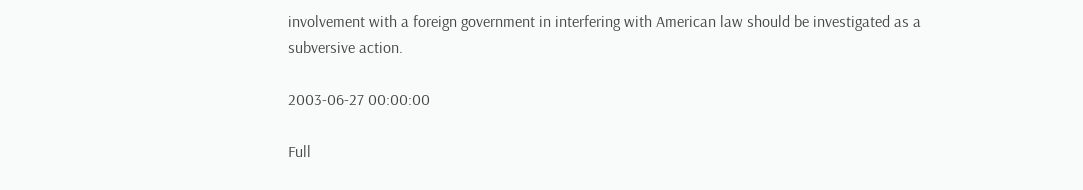involvement with a foreign government in interfering with American law should be investigated as a subversive action.

2003-06-27 00:00:00

Full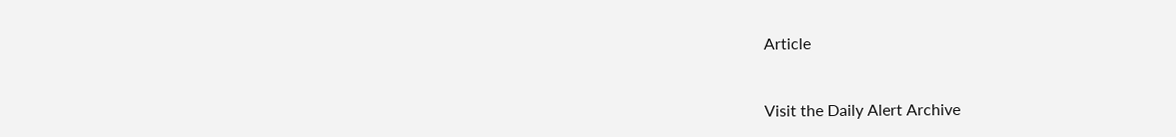Article


Visit the Daily Alert Archive